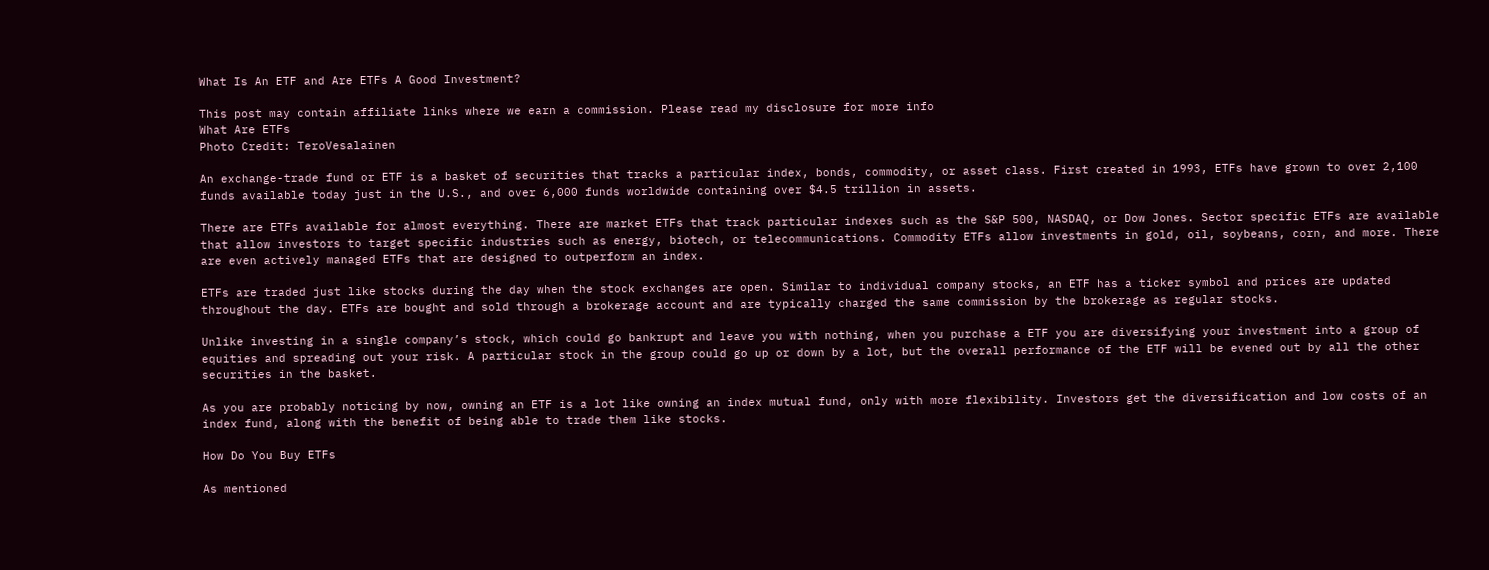What Is An ETF and Are ETFs A Good Investment?

This post may contain affiliate links where we earn a commission. Please read my disclosure for more info
What Are ETFs
Photo Credit: TeroVesalainen

An exchange-trade fund or ETF is a basket of securities that tracks a particular index, bonds, commodity, or asset class. First created in 1993, ETFs have grown to over 2,100 funds available today just in the U.S., and over 6,000 funds worldwide containing over $4.5 trillion in assets.

There are ETFs available for almost everything. There are market ETFs that track particular indexes such as the S&P 500, NASDAQ, or Dow Jones. Sector specific ETFs are available that allow investors to target specific industries such as energy, biotech, or telecommunications. Commodity ETFs allow investments in gold, oil, soybeans, corn, and more. There are even actively managed ETFs that are designed to outperform an index.

ETFs are traded just like stocks during the day when the stock exchanges are open. Similar to individual company stocks, an ETF has a ticker symbol and prices are updated throughout the day. ETFs are bought and sold through a brokerage account and are typically charged the same commission by the brokerage as regular stocks.

Unlike investing in a single company’s stock, which could go bankrupt and leave you with nothing, when you purchase a ETF you are diversifying your investment into a group of equities and spreading out your risk. A particular stock in the group could go up or down by a lot, but the overall performance of the ETF will be evened out by all the other securities in the basket.

As you are probably noticing by now, owning an ETF is a lot like owning an index mutual fund, only with more flexibility. Investors get the diversification and low costs of an index fund, along with the benefit of being able to trade them like stocks.

How Do You Buy ETFs

As mentioned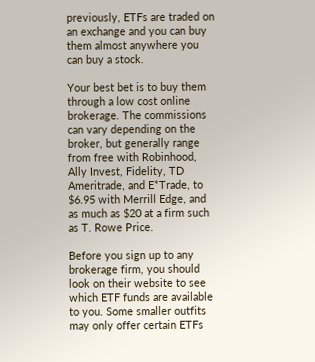previously, ETFs are traded on an exchange and you can buy them almost anywhere you can buy a stock.

Your best bet is to buy them through a low cost online brokerage. The commissions can vary depending on the broker, but generally range from free with Robinhood, Ally Invest, Fidelity, TD Ameritrade, and E*Trade, to $6.95 with Merrill Edge, and as much as $20 at a firm such as T. Rowe Price.

Before you sign up to any brokerage firm, you should look on their website to see which ETF funds are available to you. Some smaller outfits may only offer certain ETFs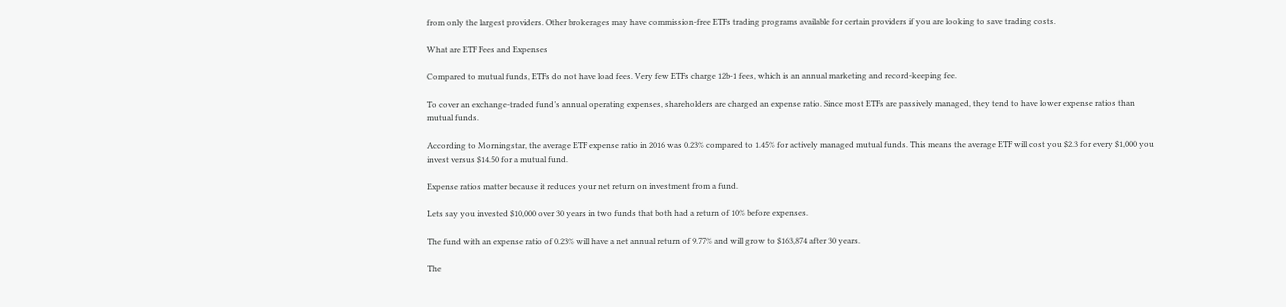from only the largest providers. Other brokerages may have commission-free ETFs trading programs available for certain providers if you are looking to save trading costs.

What are ETF Fees and Expenses

Compared to mutual funds, ETFs do not have load fees. Very few ETFs charge 12b-1 fees, which is an annual marketing and record-keeping fee.

To cover an exchange-traded fund’s annual operating expenses, shareholders are charged an expense ratio. Since most ETFs are passively managed, they tend to have lower expense ratios than mutual funds.

According to Morningstar, the average ETF expense ratio in 2016 was 0.23% compared to 1.45% for actively managed mutual funds. This means the average ETF will cost you $2.3 for every $1,000 you invest versus $14.50 for a mutual fund.

Expense ratios matter because it reduces your net return on investment from a fund.

Lets say you invested $10,000 over 30 years in two funds that both had a return of 10% before expenses.

The fund with an expense ratio of 0.23% will have a net annual return of 9.77% and will grow to $163,874 after 30 years.

The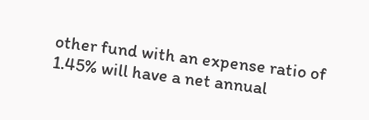other fund with an expense ratio of 1.45% will have a net annual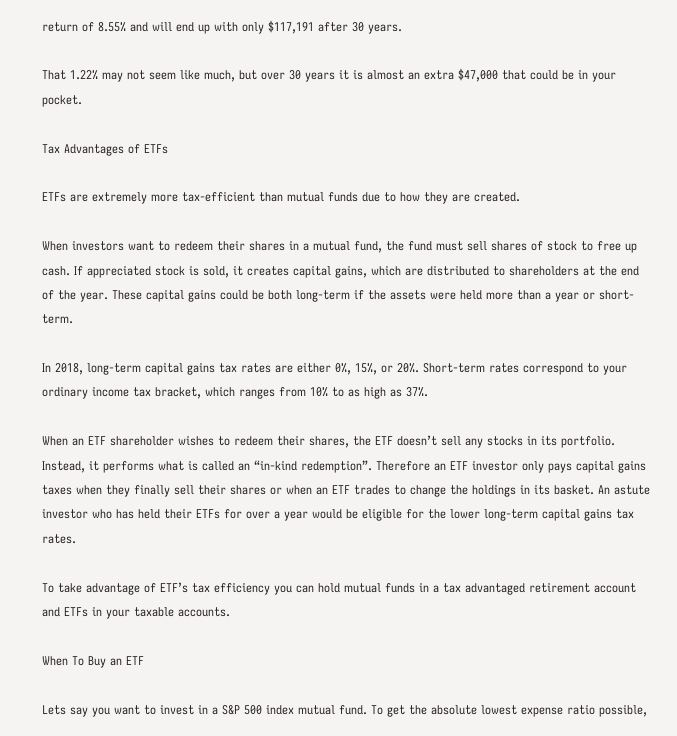return of 8.55% and will end up with only $117,191 after 30 years.

That 1.22% may not seem like much, but over 30 years it is almost an extra $47,000 that could be in your pocket.

Tax Advantages of ETFs

ETFs are extremely more tax-efficient than mutual funds due to how they are created.

When investors want to redeem their shares in a mutual fund, the fund must sell shares of stock to free up cash. If appreciated stock is sold, it creates capital gains, which are distributed to shareholders at the end of the year. These capital gains could be both long-term if the assets were held more than a year or short-term.

In 2018, long-term capital gains tax rates are either 0%, 15%, or 20%. Short-term rates correspond to your ordinary income tax bracket, which ranges from 10% to as high as 37%.

When an ETF shareholder wishes to redeem their shares, the ETF doesn’t sell any stocks in its portfolio. Instead, it performs what is called an “in-kind redemption”. Therefore an ETF investor only pays capital gains taxes when they finally sell their shares or when an ETF trades to change the holdings in its basket. An astute investor who has held their ETFs for over a year would be eligible for the lower long-term capital gains tax rates.

To take advantage of ETF’s tax efficiency you can hold mutual funds in a tax advantaged retirement account and ETFs in your taxable accounts.

When To Buy an ETF

Lets say you want to invest in a S&P 500 index mutual fund. To get the absolute lowest expense ratio possible,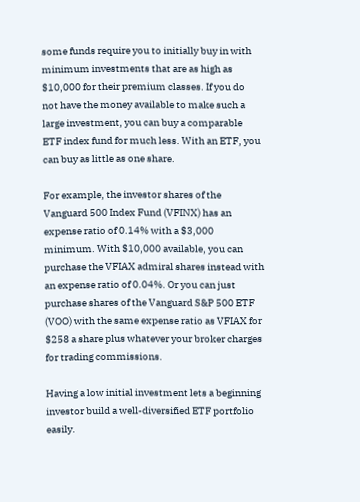some funds require you to initially buy in with minimum investments that are as high as $10,000 for their premium classes. If you do not have the money available to make such a large investment, you can buy a comparable ETF index fund for much less. With an ETF, you can buy as little as one share.

For example, the investor shares of the Vanguard 500 Index Fund (VFINX) has an expense ratio of 0.14% with a $3,000 minimum. With $10,000 available, you can purchase the VFIAX admiral shares instead with an expense ratio of 0.04%. Or you can just purchase shares of the Vanguard S&P 500 ETF (VOO) with the same expense ratio as VFIAX for $258 a share plus whatever your broker charges for trading commissions.

Having a low initial investment lets a beginning investor build a well-diversified ETF portfolio easily.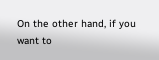On the other hand, if you want to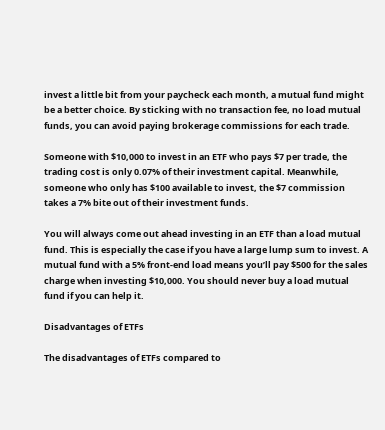invest a little bit from your paycheck each month, a mutual fund might be a better choice. By sticking with no transaction fee, no load mutual funds, you can avoid paying brokerage commissions for each trade.

Someone with $10,000 to invest in an ETF who pays $7 per trade, the trading cost is only 0.07% of their investment capital. Meanwhile, someone who only has $100 available to invest, the $7 commission takes a 7% bite out of their investment funds.

You will always come out ahead investing in an ETF than a load mutual fund. This is especially the case if you have a large lump sum to invest. A mutual fund with a 5% front-end load means you’ll pay $500 for the sales charge when investing $10,000. You should never buy a load mutual fund if you can help it.

Disadvantages of ETFs

The disadvantages of ETFs compared to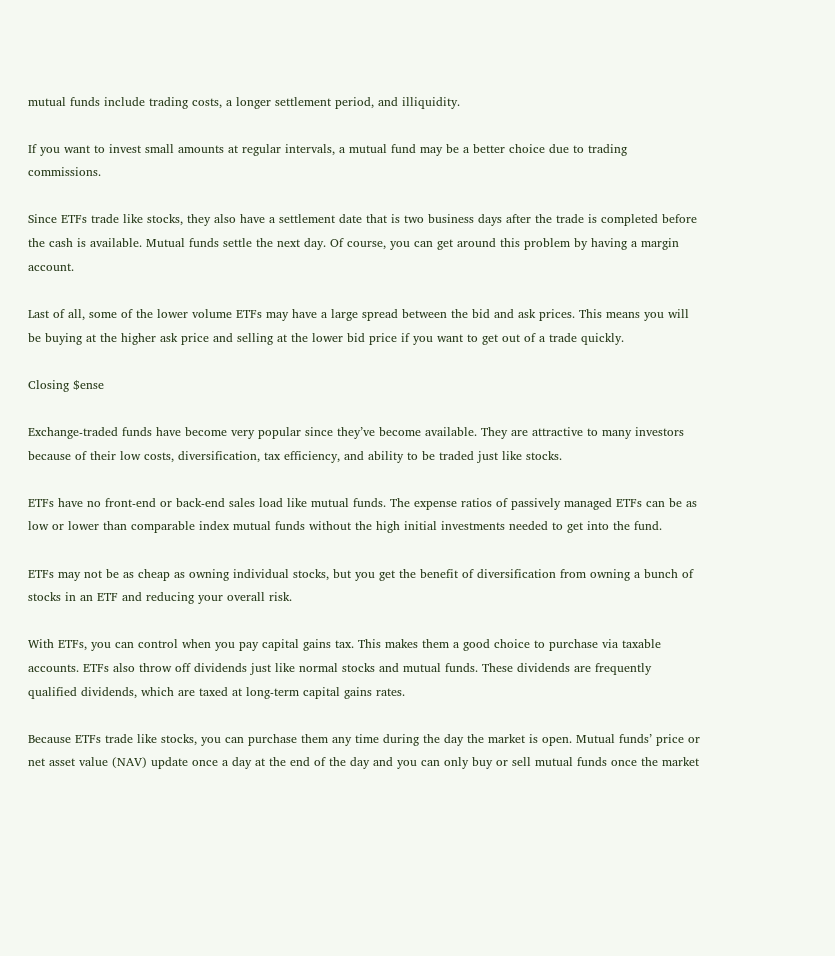mutual funds include trading costs, a longer settlement period, and illiquidity.

If you want to invest small amounts at regular intervals, a mutual fund may be a better choice due to trading commissions.

Since ETFs trade like stocks, they also have a settlement date that is two business days after the trade is completed before the cash is available. Mutual funds settle the next day. Of course, you can get around this problem by having a margin account.

Last of all, some of the lower volume ETFs may have a large spread between the bid and ask prices. This means you will be buying at the higher ask price and selling at the lower bid price if you want to get out of a trade quickly.

Closing $ense

Exchange-traded funds have become very popular since they’ve become available. They are attractive to many investors because of their low costs, diversification, tax efficiency, and ability to be traded just like stocks.

ETFs have no front-end or back-end sales load like mutual funds. The expense ratios of passively managed ETFs can be as low or lower than comparable index mutual funds without the high initial investments needed to get into the fund.

ETFs may not be as cheap as owning individual stocks, but you get the benefit of diversification from owning a bunch of stocks in an ETF and reducing your overall risk.

With ETFs, you can control when you pay capital gains tax. This makes them a good choice to purchase via taxable accounts. ETFs also throw off dividends just like normal stocks and mutual funds. These dividends are frequently qualified dividends, which are taxed at long-term capital gains rates.

Because ETFs trade like stocks, you can purchase them any time during the day the market is open. Mutual funds’ price or net asset value (NAV) update once a day at the end of the day and you can only buy or sell mutual funds once the market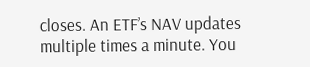closes. An ETF’s NAV updates multiple times a minute. You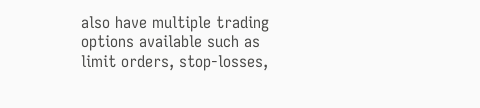also have multiple trading options available such as limit orders, stop-losses,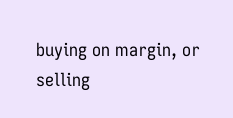buying on margin, or selling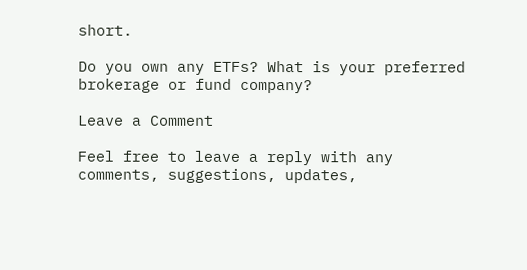short.

Do you own any ETFs? What is your preferred brokerage or fund company?

Leave a Comment

Feel free to leave a reply with any comments, suggestions, updates,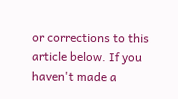or corrections to this article below. If you haven't made a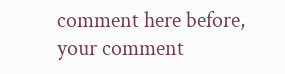comment here before, your comment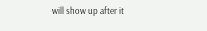will show up after it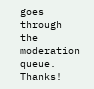goes through the moderation queue. Thanks!